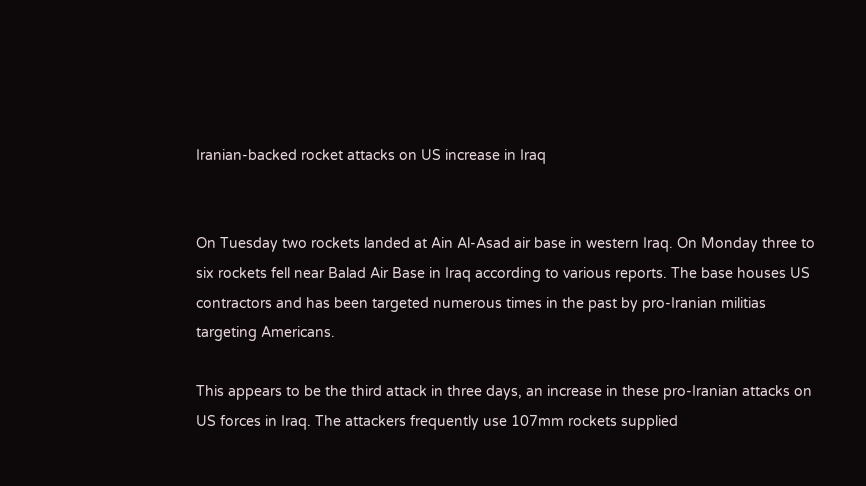Iranian-backed rocket attacks on US increase in Iraq


On Tuesday two rockets landed at Ain Al-Asad air base in western Iraq. On Monday three to six rockets fell near Balad Air Base in Iraq according to various reports. The base houses US contractors and has been targeted numerous times in the past by pro-Iranian militias targeting Americans.

This appears to be the third attack in three days, an increase in these pro-Iranian attacks on US forces in Iraq. The attackers frequently use 107mm rockets supplied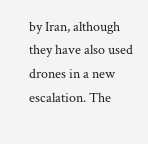by Iran, although they have also used drones in a new escalation. The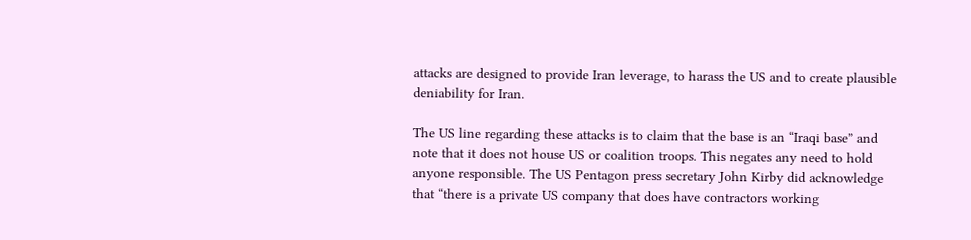attacks are designed to provide Iran leverage, to harass the US and to create plausible deniability for Iran.

The US line regarding these attacks is to claim that the base is an “Iraqi base” and note that it does not house US or coalition troops. This negates any need to hold anyone responsible. The US Pentagon press secretary John Kirby did acknowledge that “there is a private US company that does have contractors working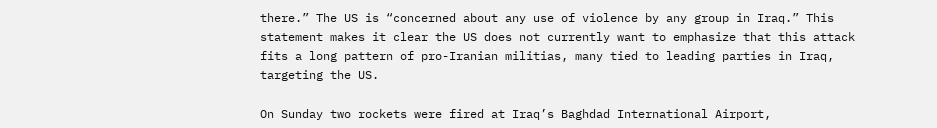there.” The US is “concerned about any use of violence by any group in Iraq.” This statement makes it clear the US does not currently want to emphasize that this attack fits a long pattern of pro-Iranian militias, many tied to leading parties in Iraq,  targeting the US.

On Sunday two rockets were fired at Iraq’s Baghdad International Airport,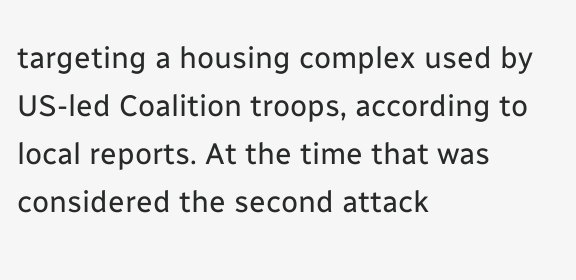targeting a housing complex used by US-led Coalition troops, according to local reports. At the time that was considered the second attack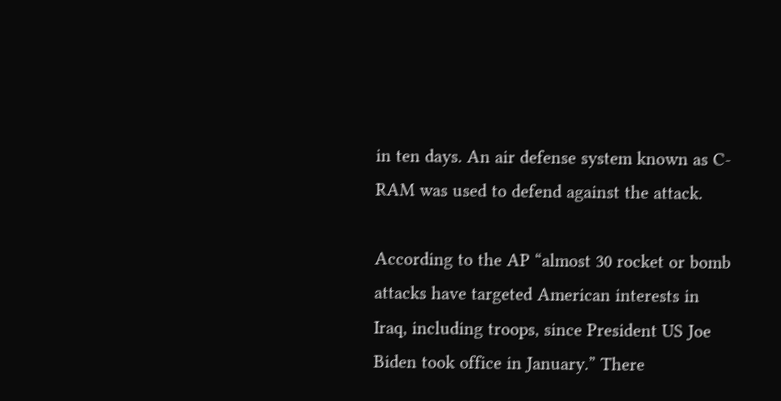in ten days. An air defense system known as C-RAM was used to defend against the attack.

According to the AP “almost 30 rocket or bomb attacks have targeted American interests in Iraq, including troops, since President US Joe Biden took office in January.” There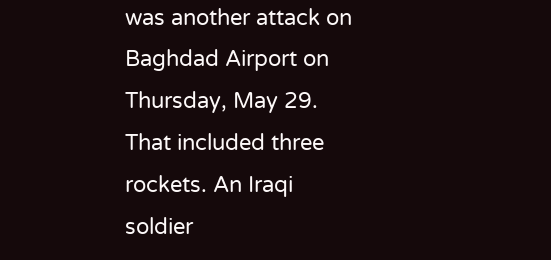was another attack on Baghdad Airport on Thursday, May 29. That included three rockets. An Iraqi soldier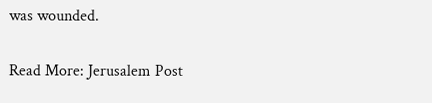was wounded.

Read More: Jerusalem Post